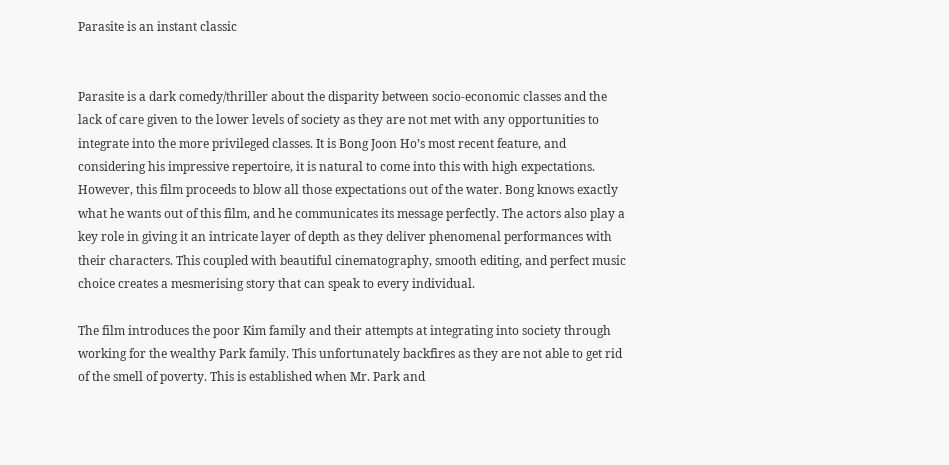Parasite is an instant classic


Parasite is a dark comedy/thriller about the disparity between socio-economic classes and the lack of care given to the lower levels of society as they are not met with any opportunities to integrate into the more privileged classes. It is Bong Joon Ho’s most recent feature, and considering his impressive repertoire, it is natural to come into this with high expectations. However, this film proceeds to blow all those expectations out of the water. Bong knows exactly what he wants out of this film, and he communicates its message perfectly. The actors also play a key role in giving it an intricate layer of depth as they deliver phenomenal performances with their characters. This coupled with beautiful cinematography, smooth editing, and perfect music choice creates a mesmerising story that can speak to every individual.

The film introduces the poor Kim family and their attempts at integrating into society through working for the wealthy Park family. This unfortunately backfires as they are not able to get rid of the smell of poverty. This is established when Mr. Park and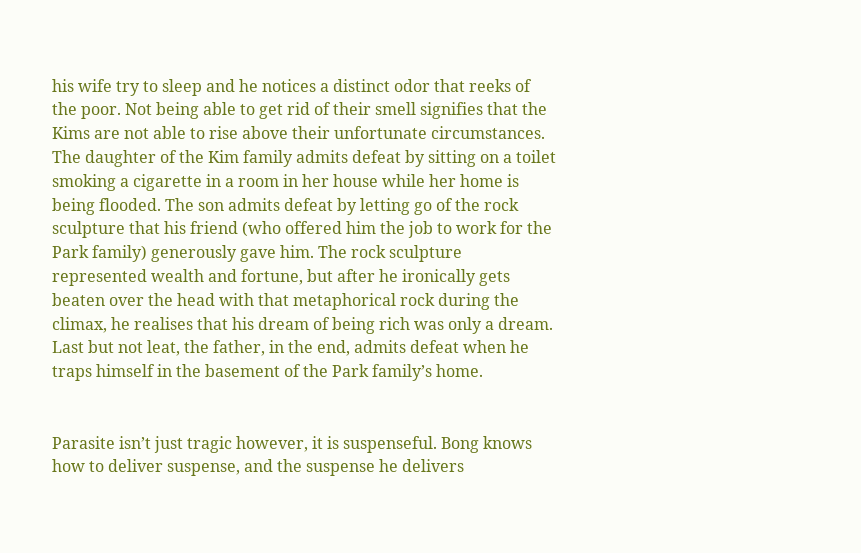his wife try to sleep and he notices a distinct odor that reeks of the poor. Not being able to get rid of their smell signifies that the Kims are not able to rise above their unfortunate circumstances. The daughter of the Kim family admits defeat by sitting on a toilet smoking a cigarette in a room in her house while her home is being flooded. The son admits defeat by letting go of the rock sculpture that his friend (who offered him the job to work for the Park family) generously gave him. The rock sculpture represented wealth and fortune, but after he ironically gets beaten over the head with that metaphorical rock during the climax, he realises that his dream of being rich was only a dream. Last but not leat, the father, in the end, admits defeat when he traps himself in the basement of the Park family’s home.


Parasite isn’t just tragic however, it is suspenseful. Bong knows how to deliver suspense, and the suspense he delivers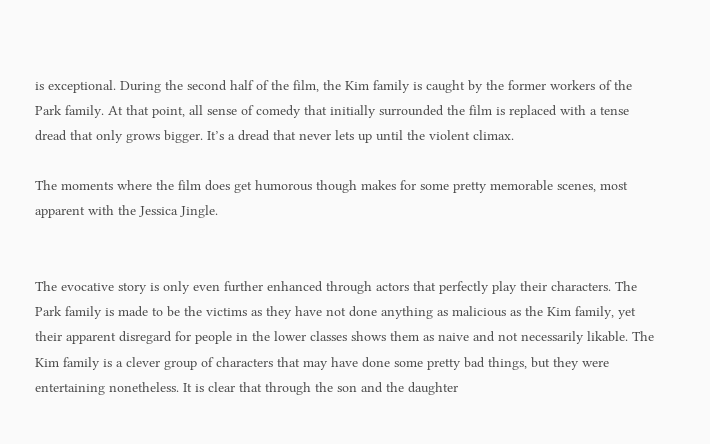is exceptional. During the second half of the film, the Kim family is caught by the former workers of the Park family. At that point, all sense of comedy that initially surrounded the film is replaced with a tense dread that only grows bigger. It’s a dread that never lets up until the violent climax.

The moments where the film does get humorous though makes for some pretty memorable scenes, most apparent with the Jessica Jingle.


The evocative story is only even further enhanced through actors that perfectly play their characters. The Park family is made to be the victims as they have not done anything as malicious as the Kim family, yet their apparent disregard for people in the lower classes shows them as naive and not necessarily likable. The Kim family is a clever group of characters that may have done some pretty bad things, but they were entertaining nonetheless. It is clear that through the son and the daughter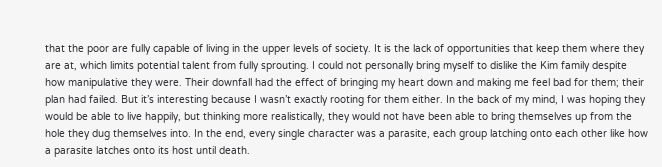that the poor are fully capable of living in the upper levels of society. It is the lack of opportunities that keep them where they are at, which limits potential talent from fully sprouting. I could not personally bring myself to dislike the Kim family despite how manipulative they were. Their downfall had the effect of bringing my heart down and making me feel bad for them; their plan had failed. But it’s interesting because I wasn’t exactly rooting for them either. In the back of my mind, I was hoping they would be able to live happily, but thinking more realistically, they would not have been able to bring themselves up from the hole they dug themselves into. In the end, every single character was a parasite, each group latching onto each other like how a parasite latches onto its host until death.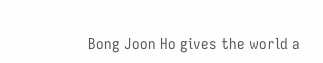Bong Joon Ho gives the world a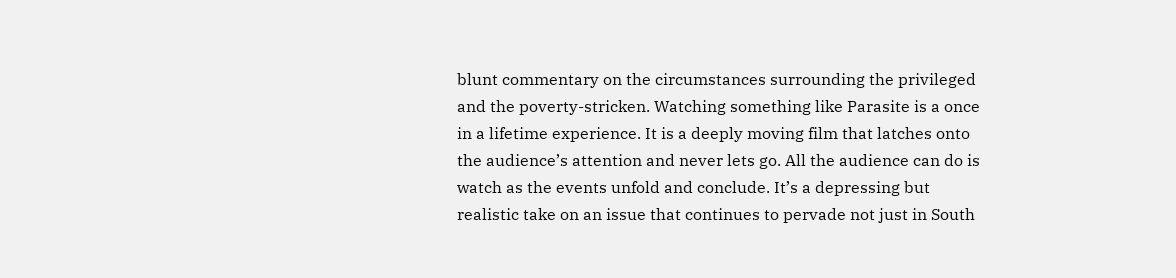blunt commentary on the circumstances surrounding the privileged and the poverty-stricken. Watching something like Parasite is a once in a lifetime experience. It is a deeply moving film that latches onto the audience’s attention and never lets go. All the audience can do is watch as the events unfold and conclude. It’s a depressing but realistic take on an issue that continues to pervade not just in South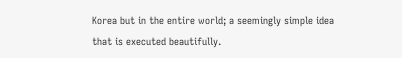Korea but in the entire world; a seemingly simple idea that is executed beautifully.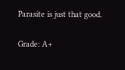Parasite is just that good.

Grade: A+